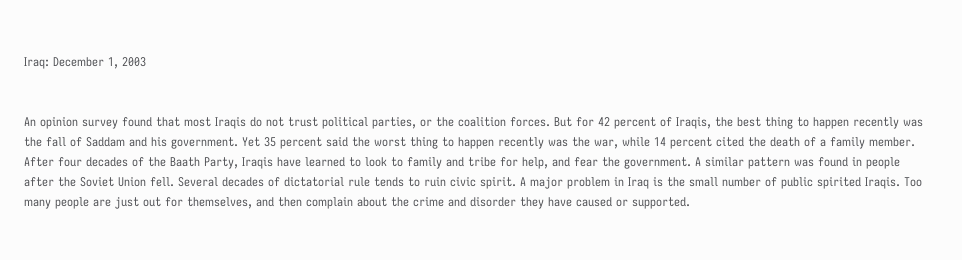Iraq: December 1, 2003


An opinion survey found that most Iraqis do not trust political parties, or the coalition forces. But for 42 percent of Iraqis, the best thing to happen recently was the fall of Saddam and his government. Yet 35 percent said the worst thing to happen recently was the war, while 14 percent cited the death of a family member. After four decades of the Baath Party, Iraqis have learned to look to family and tribe for help, and fear the government. A similar pattern was found in people after the Soviet Union fell. Several decades of dictatorial rule tends to ruin civic spirit. A major problem in Iraq is the small number of public spirited Iraqis. Too many people are just out for themselves, and then complain about the crime and disorder they have caused or supported.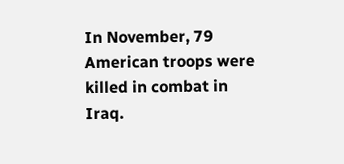In November, 79 American troops were killed in combat in Iraq.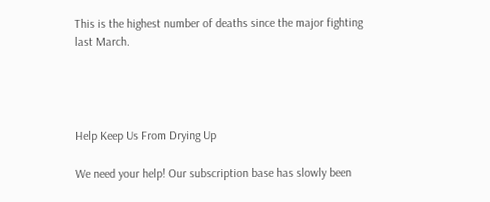This is the highest number of deaths since the major fighting last March.




Help Keep Us From Drying Up

We need your help! Our subscription base has slowly been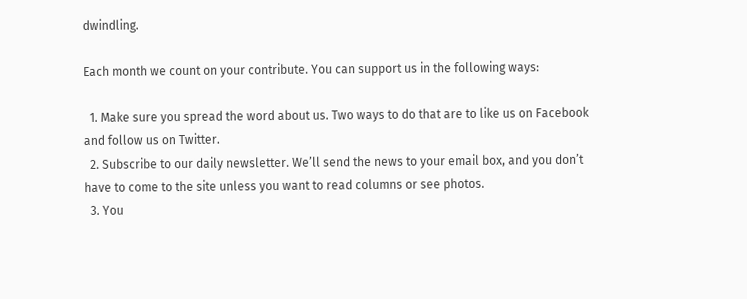dwindling.

Each month we count on your contribute. You can support us in the following ways:

  1. Make sure you spread the word about us. Two ways to do that are to like us on Facebook and follow us on Twitter.
  2. Subscribe to our daily newsletter. We’ll send the news to your email box, and you don’t have to come to the site unless you want to read columns or see photos.
  3. You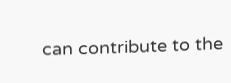can contribute to the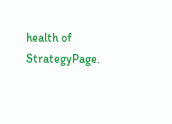health of StrategyPage.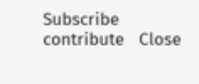Subscribe   contribute   Close